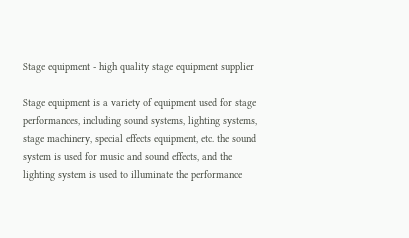Stage equipment - high quality stage equipment supplier

Stage equipment is a variety of equipment used for stage performances, including sound systems, lighting systems, stage machinery, special effects equipment, etc. the sound system is used for music and sound effects, and the lighting system is used to illuminate the performance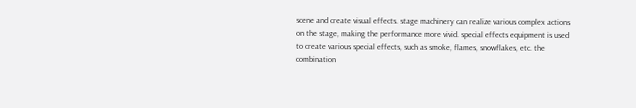scene and create visual effects. stage machinery can realize various complex actions on the stage, making the performance more vivid. special effects equipment is used to create various special effects, such as smoke, flames, snowflakes, etc. the combination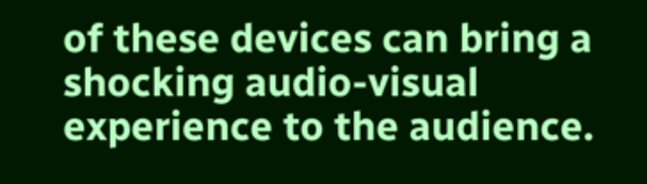of these devices can bring a shocking audio-visual experience to the audience.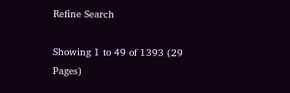Refine Search

Showing 1 to 49 of 1393 (29 Pages)